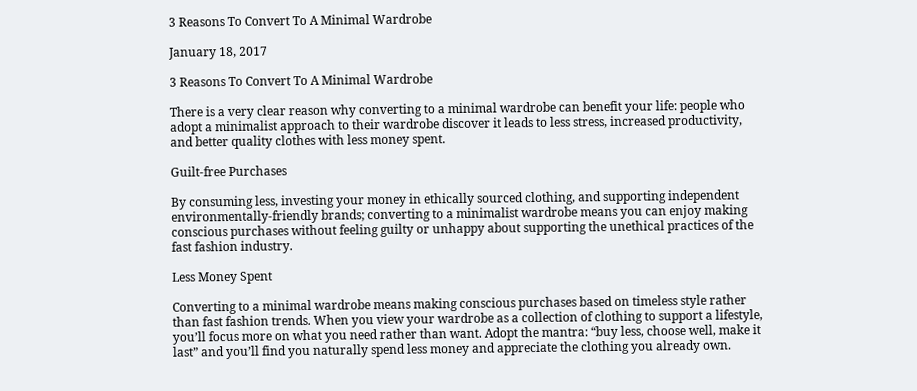3 Reasons To Convert To A Minimal Wardrobe

January 18, 2017

3 Reasons To Convert To A Minimal Wardrobe

There is a very clear reason why converting to a minimal wardrobe can benefit your life: people who adopt a minimalist approach to their wardrobe discover it leads to less stress, increased productivity, and better quality clothes with less money spent.

Guilt-free Purchases

By consuming less, investing your money in ethically sourced clothing, and supporting independent environmentally-friendly brands; converting to a minimalist wardrobe means you can enjoy making conscious purchases without feeling guilty or unhappy about supporting the unethical practices of the fast fashion industry.

Less Money Spent

Converting to a minimal wardrobe means making conscious purchases based on timeless style rather than fast fashion trends. When you view your wardrobe as a collection of clothing to support a lifestyle, you’ll focus more on what you need rather than want. Adopt the mantra: “buy less, choose well, make it last” and you’ll find you naturally spend less money and appreciate the clothing you already own.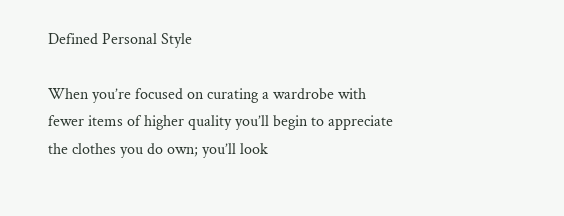Defined Personal Style

When you’re focused on curating a wardrobe with fewer items of higher quality you’ll begin to appreciate the clothes you do own; you’ll look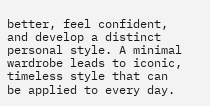better, feel confident, and develop a distinct personal style. A minimal wardrobe leads to iconic, timeless style that can be applied to every day.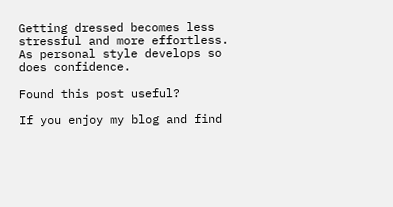Getting dressed becomes less stressful and more effortless. As personal style develops so does confidence.

Found this post useful?

If you enjoy my blog and find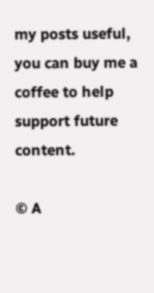my posts useful, you can buy me a coffee to help support future content.

© A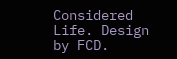Considered Life. Design by FCD.